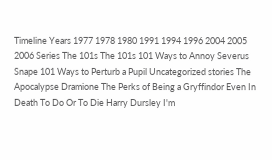Timeline Years 1977 1978 1980 1991 1994 1996 2004 2005 2006 Series The 101s The 101s 101 Ways to Annoy Severus Snape 101 Ways to Perturb a Pupil Uncategorized stories The Apocalypse Dramione The Perks of Being a Gryffindor Even In Death To Do Or To Die Harry Dursley I'm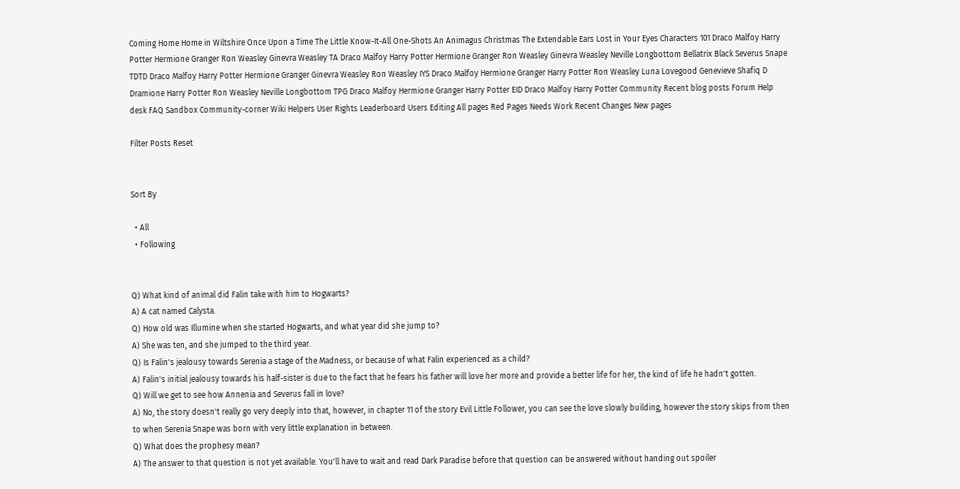Coming Home Home in Wiltshire Once Upon a Time The Little Know-It-All One-Shots An Animagus Christmas The Extendable Ears Lost in Your Eyes Characters 101 Draco Malfoy Harry Potter Hermione Granger Ron Weasley Ginevra Weasley TA Draco Malfoy Harry Potter Hermione Granger Ron Weasley Ginevra Weasley Neville Longbottom Bellatrix Black Severus Snape TDTD Draco Malfoy Harry Potter Hermione Granger Ginevra Weasley Ron Weasley IYS Draco Malfoy Hermione Granger Harry Potter Ron Weasley Luna Lovegood Genevieve Shafiq D Dramione Harry Potter Ron Weasley Neville Longbottom TPG Draco Malfoy Hermione Granger Harry Potter EID Draco Malfoy Harry Potter Community Recent blog posts Forum Help desk FAQ Sandbox Community-corner Wiki Helpers User Rights Leaderboard Users Editing All pages Red Pages Needs Work Recent Changes New pages

Filter Posts Reset


Sort By

  • All
  • Following


Q) What kind of animal did Falin take with him to Hogwarts?
A) A cat named Calysta.
Q) How old was Illumine when she started Hogwarts, and what year did she jump to?
A) She was ten, and she jumped to the third year.
Q) Is Falin's jealousy towards Serenia a stage of the Madness, or because of what Falin experienced as a child?
A) Falin's initial jealousy towards his half-sister is due to the fact that he fears his father will love her more and provide a better life for her, the kind of life he hadn't gotten.
Q) Will we get to see how Annenia and Severus fall in love?
A) No, the story doesn't really go very deeply into that, however, in chapter 11 of the story Evil Little Follower, you can see the love slowly building, however the story skips from then to when Serenia Snape was born with very little explanation in between.
Q) What does the prophesy mean?
A) The answer to that question is not yet available. You'll have to wait and read Dark Paradise before that question can be answered without handing out spoiler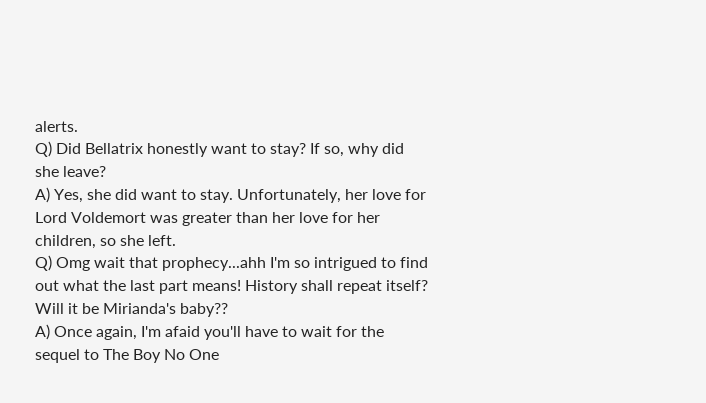alerts.
Q) Did Bellatrix honestly want to stay? If so, why did she leave?
A) Yes, she did want to stay. Unfortunately, her love for Lord Voldemort was greater than her love for her children, so she left.
Q) Omg wait that prophecy...ahh I'm so intrigued to find out what the last part means! History shall repeat itself? Will it be Mirianda's baby??
A) Once again, I'm afaid you'll have to wait for the sequel to The Boy No One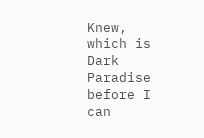Knew, which is Dark Paradise before I can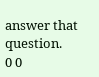answer that question.
0 0